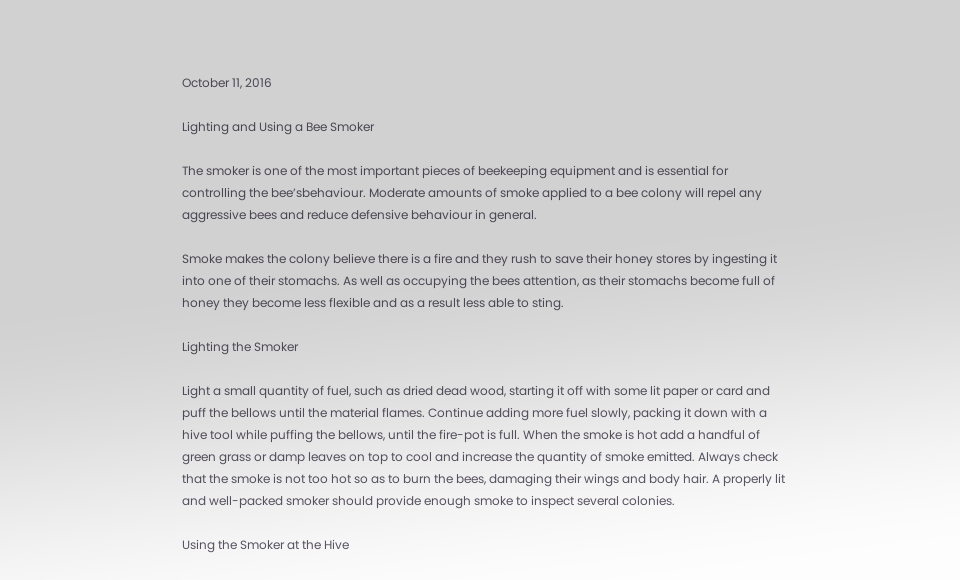October 11, 2016

Lighting and Using a Bee Smoker

The smoker is one of the most important pieces of beekeeping equipment and is essential for controlling the bee’sbehaviour. Moderate amounts of smoke applied to a bee colony will repel any aggressive bees and reduce defensive behaviour in general.

Smoke makes the colony believe there is a fire and they rush to save their honey stores by ingesting it into one of their stomachs. As well as occupying the bees attention, as their stomachs become full of honey they become less flexible and as a result less able to sting.

Lighting the Smoker

Light a small quantity of fuel, such as dried dead wood, starting it off with some lit paper or card and puff the bellows until the material flames. Continue adding more fuel slowly, packing it down with a hive tool while puffing the bellows, until the fire-pot is full. When the smoke is hot add a handful of green grass or damp leaves on top to cool and increase the quantity of smoke emitted. Always check that the smoke is not too hot so as to burn the bees, damaging their wings and body hair. A properly lit and well-packed smoker should provide enough smoke to inspect several colonies.

Using the Smoker at the Hive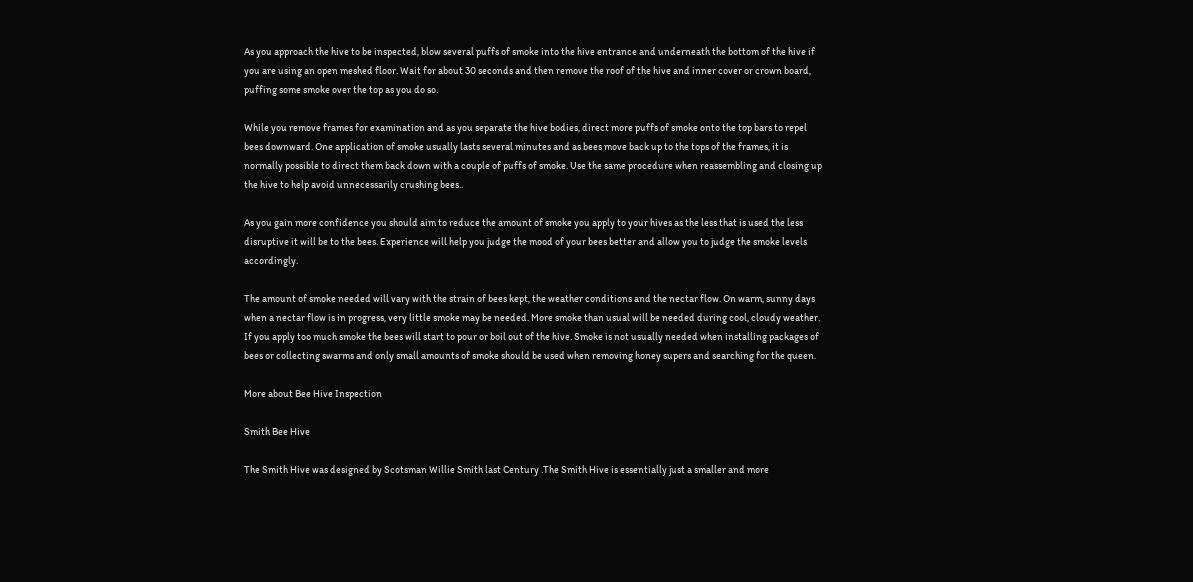As you approach the hive to be inspected, blow several puffs of smoke into the hive entrance and underneath the bottom of the hive if you are using an open meshed floor. Wait for about 30 seconds and then remove the roof of the hive and inner cover or crown board, puffing some smoke over the top as you do so.

While you remove frames for examination and as you separate the hive bodies, direct more puffs of smoke onto the top bars to repel bees downward. One application of smoke usually lasts several minutes and as bees move back up to the tops of the frames, it is normally possible to direct them back down with a couple of puffs of smoke. Use the same procedure when reassembling and closing up the hive to help avoid unnecessarily crushing bees..

As you gain more confidence you should aim to reduce the amount of smoke you apply to your hives as the less that is used the less disruptive it will be to the bees. Experience will help you judge the mood of your bees better and allow you to judge the smoke levels accordingly.

The amount of smoke needed will vary with the strain of bees kept, the weather conditions and the nectar flow. On warm, sunny days when a nectar flow is in progress, very little smoke may be needed. More smoke than usual will be needed during cool, cloudy weather. If you apply too much smoke the bees will start to pour or boil out of the hive. Smoke is not usually needed when installing packages of bees or collecting swarms and only small amounts of smoke should be used when removing honey supers and searching for the queen.

More about Bee Hive Inspection

Smith Bee Hive

The Smith Hive was designed by Scotsman Willie Smith last Century .The Smith Hive is essentially just a smaller and more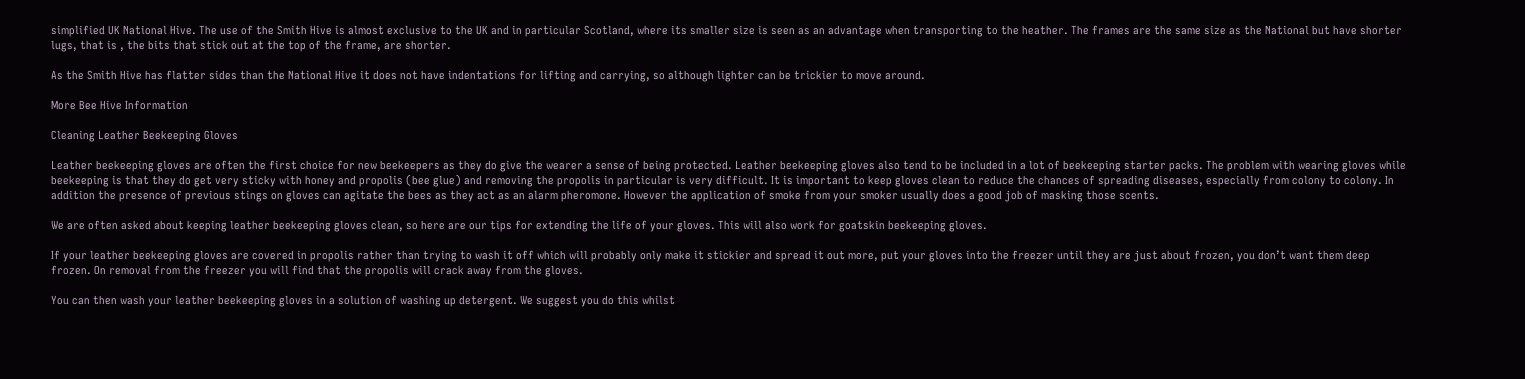simplified UK National Hive. The use of the Smith Hive is almost exclusive to the UK and in particular Scotland, where its smaller size is seen as an advantage when transporting to the heather. The frames are the same size as the National but have shorter lugs, that is , the bits that stick out at the top of the frame, are shorter.

As the Smith Hive has flatter sides than the National Hive it does not have indentations for lifting and carrying, so although lighter can be trickier to move around.

More Bee Hive Information

Cleaning Leather Beekeeping Gloves

Leather beekeeping gloves are often the first choice for new beekeepers as they do give the wearer a sense of being protected. Leather beekeeping gloves also tend to be included in a lot of beekeeping starter packs. The problem with wearing gloves while beekeeping is that they do get very sticky with honey and propolis (bee glue) and removing the propolis in particular is very difficult. It is important to keep gloves clean to reduce the chances of spreading diseases, especially from colony to colony. In addition the presence of previous stings on gloves can agitate the bees as they act as an alarm pheromone. However the application of smoke from your smoker usually does a good job of masking those scents.

We are often asked about keeping leather beekeeping gloves clean, so here are our tips for extending the life of your gloves. This will also work for goatskin beekeeping gloves.

If your leather beekeeping gloves are covered in propolis rather than trying to wash it off which will probably only make it stickier and spread it out more, put your gloves into the freezer until they are just about frozen, you don’t want them deep frozen. On removal from the freezer you will find that the propolis will crack away from the gloves.

You can then wash your leather beekeeping gloves in a solution of washing up detergent. We suggest you do this whilst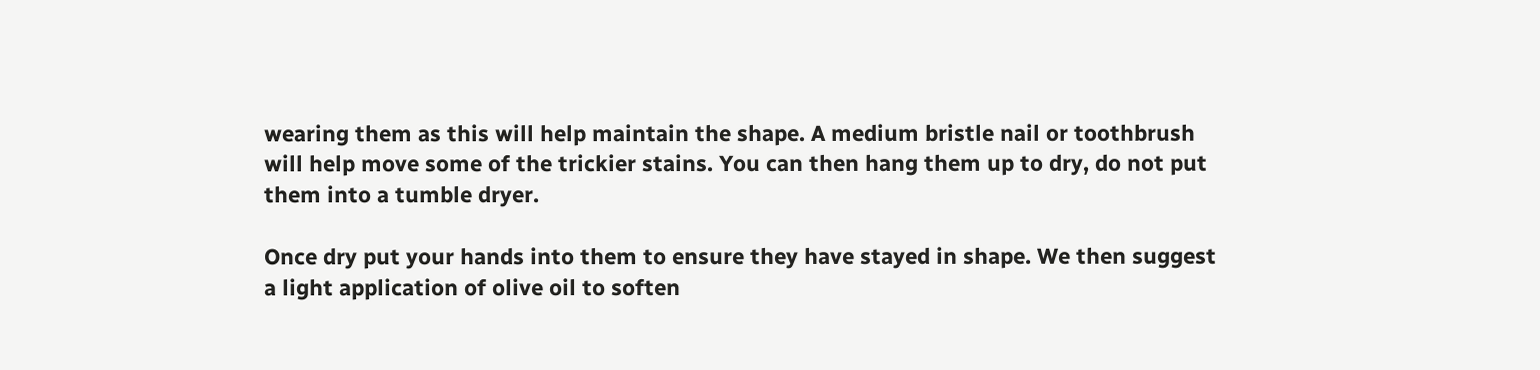wearing them as this will help maintain the shape. A medium bristle nail or toothbrush will help move some of the trickier stains. You can then hang them up to dry, do not put them into a tumble dryer.

Once dry put your hands into them to ensure they have stayed in shape. We then suggest a light application of olive oil to soften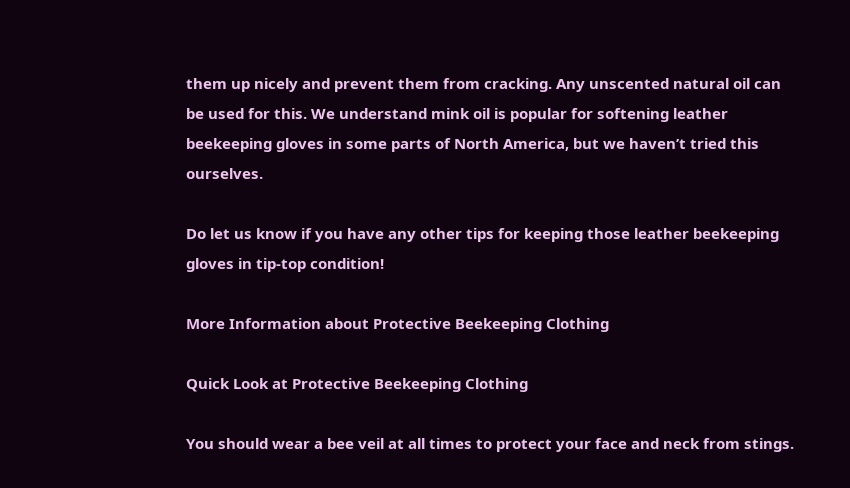them up nicely and prevent them from cracking. Any unscented natural oil can be used for this. We understand mink oil is popular for softening leather beekeeping gloves in some parts of North America, but we haven’t tried this ourselves.

Do let us know if you have any other tips for keeping those leather beekeeping gloves in tip-top condition!

More Information about Protective Beekeeping Clothing

Quick Look at Protective Beekeeping Clothing

You should wear a bee veil at all times to protect your face and neck from stings.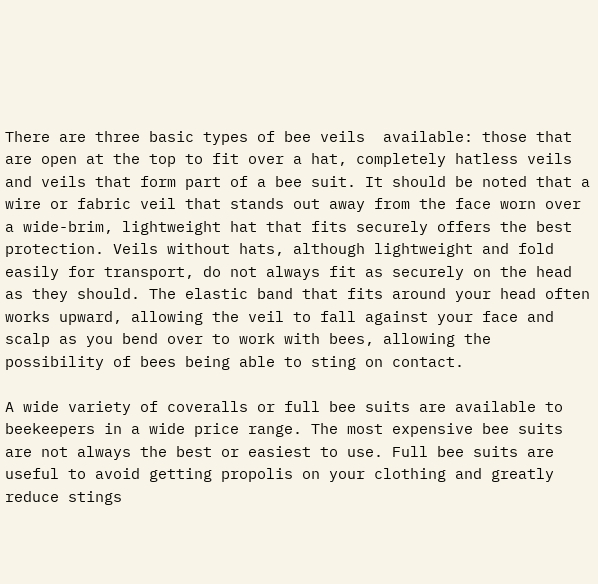There are three basic types of bee veils  available: those that are open at the top to fit over a hat, completely hatless veils and veils that form part of a bee suit. It should be noted that a wire or fabric veil that stands out away from the face worn over a wide-brim, lightweight hat that fits securely offers the best protection. Veils without hats, although lightweight and fold easily for transport, do not always fit as securely on the head as they should. The elastic band that fits around your head often works upward, allowing the veil to fall against your face and scalp as you bend over to work with bees, allowing the possibility of bees being able to sting on contact.

A wide variety of coveralls or full bee suits are available to beekeepers in a wide price range. The most expensive bee suits are not always the best or easiest to use. Full bee suits are useful to avoid getting propolis on your clothing and greatly reduce stings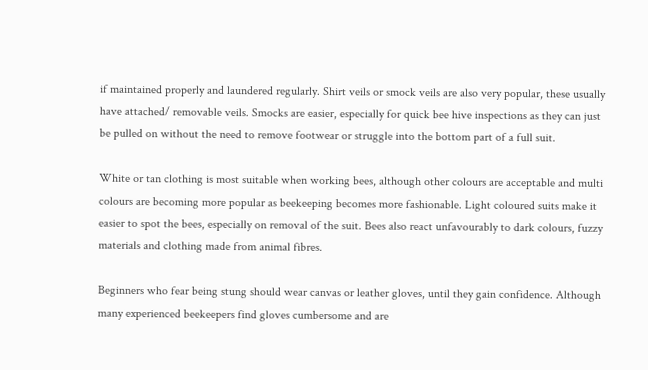if maintained properly and laundered regularly. Shirt veils or smock veils are also very popular, these usually have attached/ removable veils. Smocks are easier, especially for quick bee hive inspections as they can just be pulled on without the need to remove footwear or struggle into the bottom part of a full suit.

White or tan clothing is most suitable when working bees, although other colours are acceptable and multi colours are becoming more popular as beekeeping becomes more fashionable. Light coloured suits make it easier to spot the bees, especially on removal of the suit. Bees also react unfavourably to dark colours, fuzzy materials and clothing made from animal fibres.

Beginners who fear being stung should wear canvas or leather gloves, until they gain confidence. Although many experienced beekeepers find gloves cumbersome and are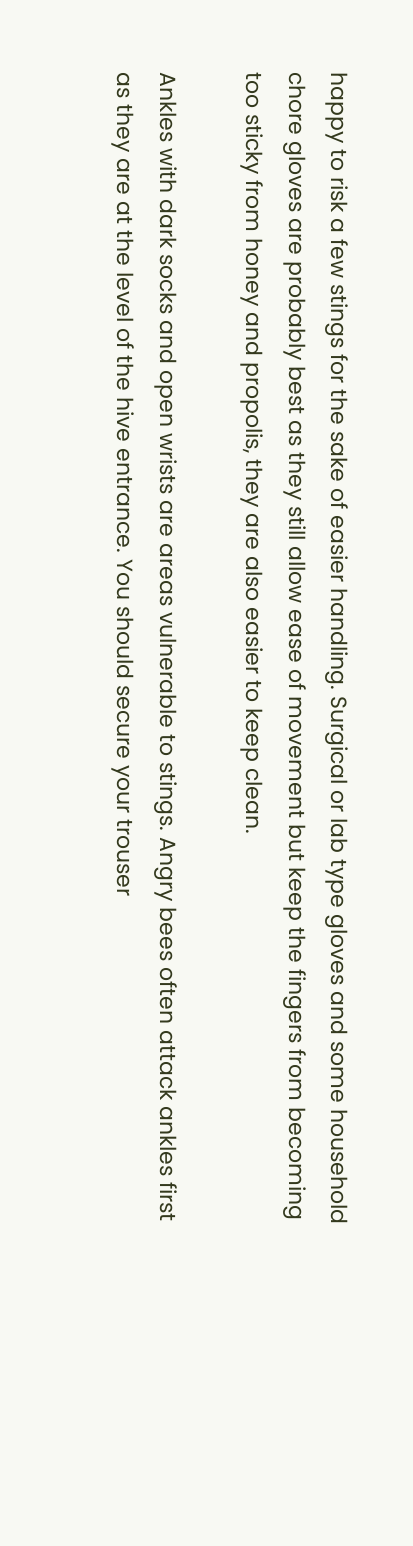happy to risk a few stings for the sake of easier handling. Surgical or lab type gloves and some household chore gloves are probably best as they still allow ease of movement but keep the fingers from becoming too sticky from honey and propolis, they are also easier to keep clean.

Ankles with dark socks and open wrists are areas vulnerable to stings. Angry bees often attack ankles first as they are at the level of the hive entrance. You should secure your trouser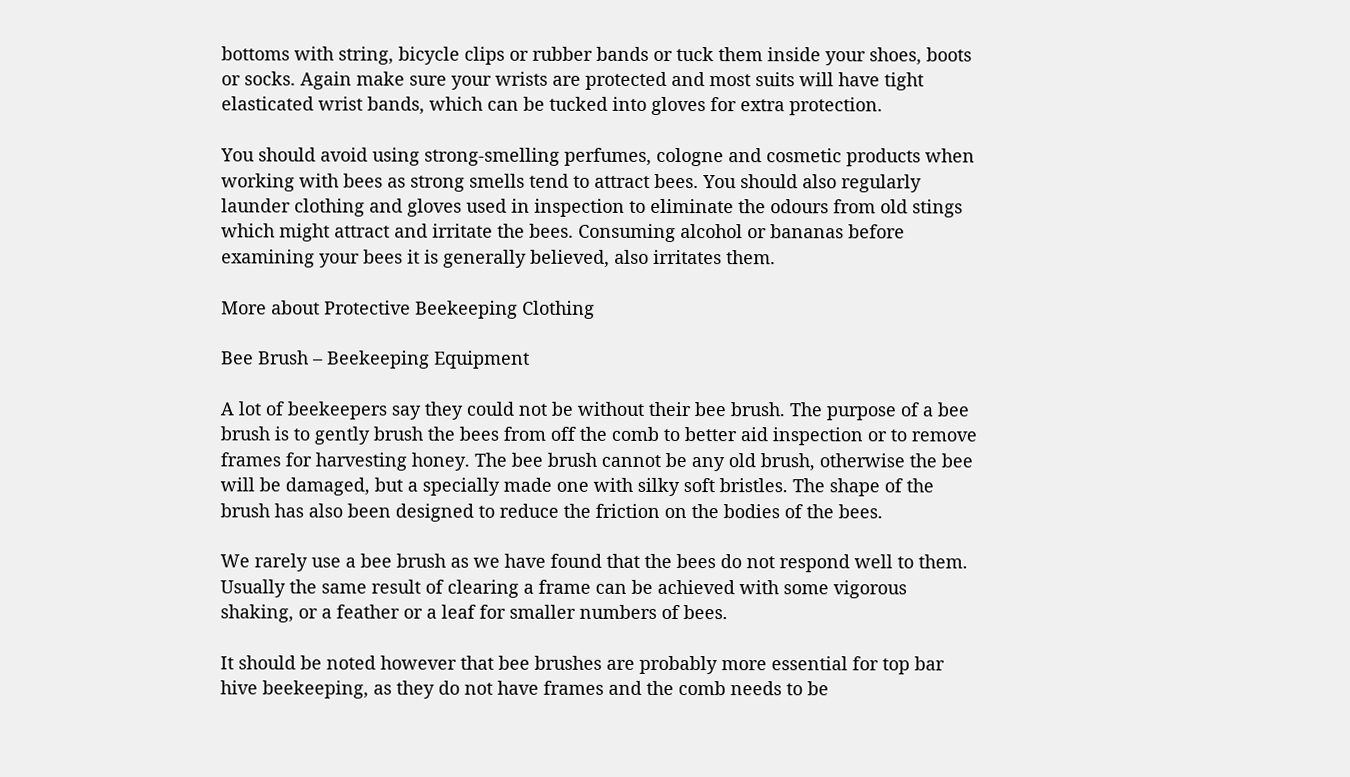bottoms with string, bicycle clips or rubber bands or tuck them inside your shoes, boots or socks. Again make sure your wrists are protected and most suits will have tight elasticated wrist bands, which can be tucked into gloves for extra protection.

You should avoid using strong-smelling perfumes, cologne and cosmetic products when working with bees as strong smells tend to attract bees. You should also regularly launder clothing and gloves used in inspection to eliminate the odours from old stings which might attract and irritate the bees. Consuming alcohol or bananas before examining your bees it is generally believed, also irritates them.

More about Protective Beekeeping Clothing

Bee Brush – Beekeeping Equipment

A lot of beekeepers say they could not be without their bee brush. The purpose of a bee brush is to gently brush the bees from off the comb to better aid inspection or to remove frames for harvesting honey. The bee brush cannot be any old brush, otherwise the bee will be damaged, but a specially made one with silky soft bristles. The shape of the brush has also been designed to reduce the friction on the bodies of the bees.

We rarely use a bee brush as we have found that the bees do not respond well to them. Usually the same result of clearing a frame can be achieved with some vigorous shaking, or a feather or a leaf for smaller numbers of bees.

It should be noted however that bee brushes are probably more essential for top bar hive beekeeping, as they do not have frames and the comb needs to be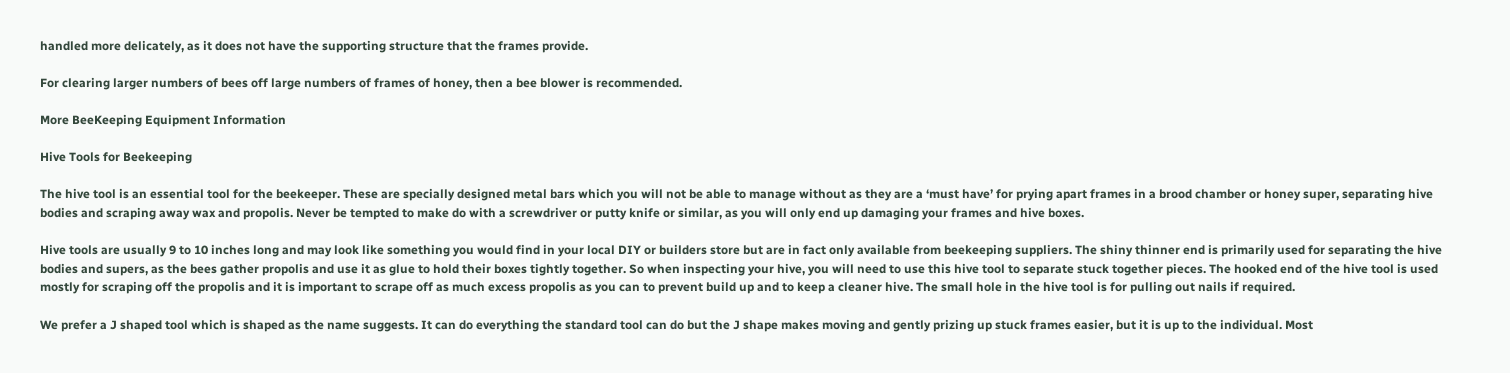handled more delicately, as it does not have the supporting structure that the frames provide.

For clearing larger numbers of bees off large numbers of frames of honey, then a bee blower is recommended.

More BeeKeeping Equipment Information

Hive Tools for Beekeeping

The hive tool is an essential tool for the beekeeper. These are specially designed metal bars which you will not be able to manage without as they are a ‘must have’ for prying apart frames in a brood chamber or honey super, separating hive bodies and scraping away wax and propolis. Never be tempted to make do with a screwdriver or putty knife or similar, as you will only end up damaging your frames and hive boxes.

Hive tools are usually 9 to 10 inches long and may look like something you would find in your local DIY or builders store but are in fact only available from beekeeping suppliers. The shiny thinner end is primarily used for separating the hive bodies and supers, as the bees gather propolis and use it as glue to hold their boxes tightly together. So when inspecting your hive, you will need to use this hive tool to separate stuck together pieces. The hooked end of the hive tool is used mostly for scraping off the propolis and it is important to scrape off as much excess propolis as you can to prevent build up and to keep a cleaner hive. The small hole in the hive tool is for pulling out nails if required.

We prefer a J shaped tool which is shaped as the name suggests. It can do everything the standard tool can do but the J shape makes moving and gently prizing up stuck frames easier, but it is up to the individual. Most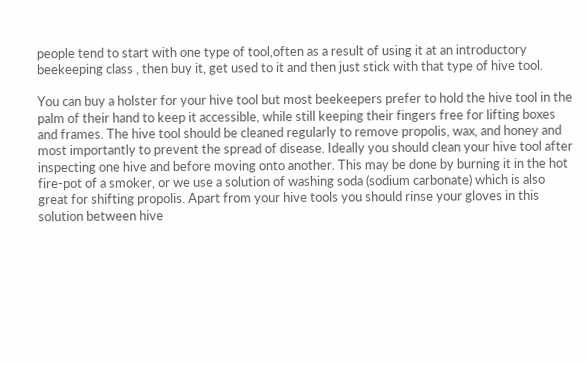people tend to start with one type of tool,often as a result of using it at an introductory beekeeping class , then buy it, get used to it and then just stick with that type of hive tool.

You can buy a holster for your hive tool but most beekeepers prefer to hold the hive tool in the palm of their hand to keep it accessible, while still keeping their fingers free for lifting boxes and frames. The hive tool should be cleaned regularly to remove propolis, wax, and honey and most importantly to prevent the spread of disease. Ideally you should clean your hive tool after inspecting one hive and before moving onto another. This may be done by burning it in the hot fire-pot of a smoker, or we use a solution of washing soda (sodium carbonate) which is also great for shifting propolis. Apart from your hive tools you should rinse your gloves in this solution between hive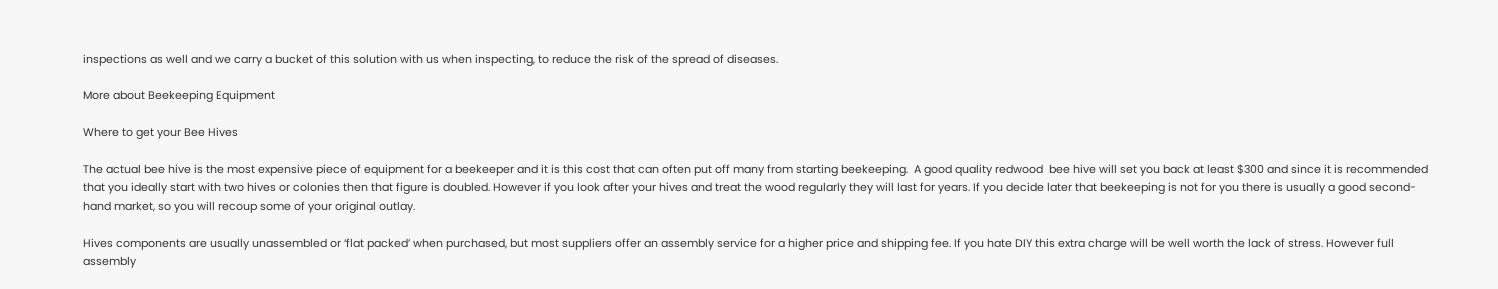inspections as well and we carry a bucket of this solution with us when inspecting, to reduce the risk of the spread of diseases.

More about Beekeeping Equipment

Where to get your Bee Hives

The actual bee hive is the most expensive piece of equipment for a beekeeper and it is this cost that can often put off many from starting beekeeping.  A good quality redwood  bee hive will set you back at least $300 and since it is recommended that you ideally start with two hives or colonies then that figure is doubled. However if you look after your hives and treat the wood regularly they will last for years. If you decide later that beekeeping is not for you there is usually a good second-hand market, so you will recoup some of your original outlay.

Hives components are usually unassembled or ‘flat packed’ when purchased, but most suppliers offer an assembly service for a higher price and shipping fee. If you hate DIY this extra charge will be well worth the lack of stress. However full assembly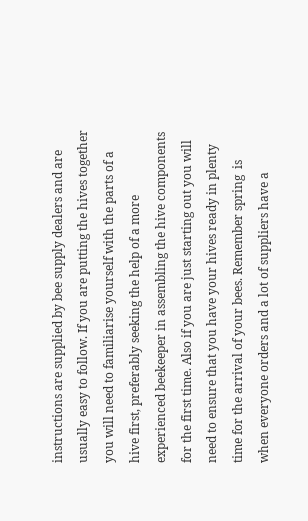instructions are supplied by bee supply dealers and are usually easy to follow. If you are putting the hives together you will need to familiarise yourself with the parts of a hive first, preferably seeking the help of a more experienced beekeeper in assembling the hive components for the first time. Also if you are just starting out you will need to ensure that you have your hives ready in plenty time for the arrival of your bees. Remember spring  is when everyone orders and a lot of suppliers have a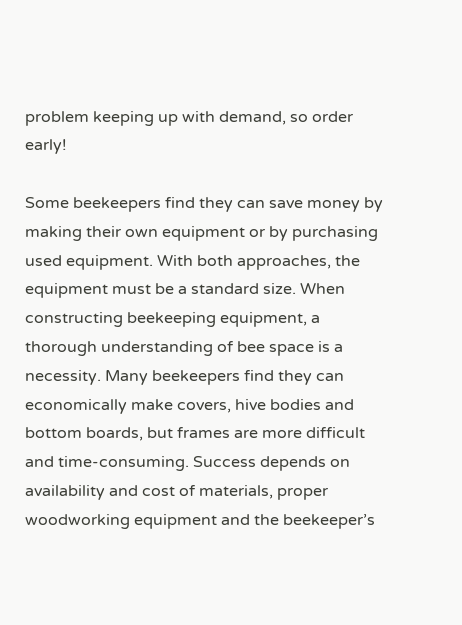problem keeping up with demand, so order early!

Some beekeepers find they can save money by making their own equipment or by purchasing used equipment. With both approaches, the equipment must be a standard size. When constructing beekeeping equipment, a thorough understanding of bee space is a necessity. Many beekeepers find they can economically make covers, hive bodies and bottom boards, but frames are more difficult and time-consuming. Success depends on availability and cost of materials, proper woodworking equipment and the beekeeper’s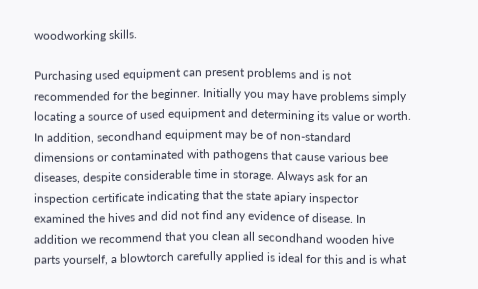woodworking skills.

Purchasing used equipment can present problems and is not recommended for the beginner. Initially you may have problems simply locating a source of used equipment and determining its value or worth. In addition, secondhand equipment may be of non-standard dimensions or contaminated with pathogens that cause various bee diseases, despite considerable time in storage. Always ask for an inspection certificate indicating that the state apiary inspector examined the hives and did not find any evidence of disease. In addition we recommend that you clean all secondhand wooden hive parts yourself, a blowtorch carefully applied is ideal for this and is what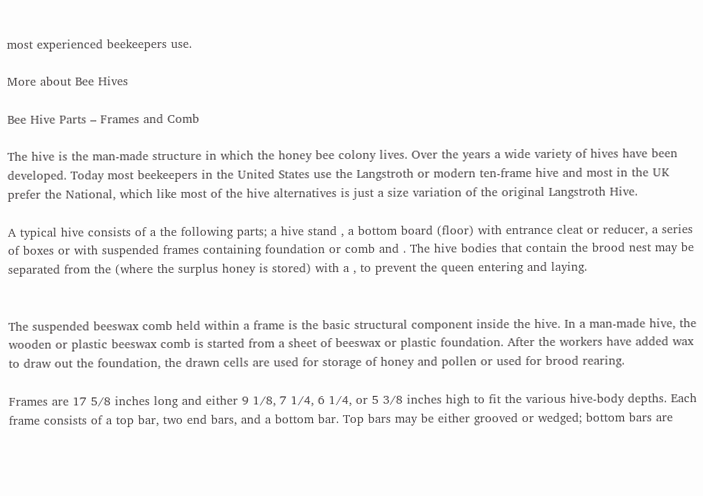most experienced beekeepers use.

More about Bee Hives

Bee Hive Parts – Frames and Comb

The hive is the man-made structure in which the honey bee colony lives. Over the years a wide variety of hives have been developed. Today most beekeepers in the United States use the Langstroth or modern ten-frame hive and most in the UK prefer the National, which like most of the hive alternatives is just a size variation of the original Langstroth Hive.

A typical hive consists of a the following parts; a hive stand , a bottom board (floor) with entrance cleat or reducer, a series of boxes or with suspended frames containing foundation or comb and . The hive bodies that contain the brood nest may be separated from the (where the surplus honey is stored) with a , to prevent the queen entering and laying.


The suspended beeswax comb held within a frame is the basic structural component inside the hive. In a man-made hive, the wooden or plastic beeswax comb is started from a sheet of beeswax or plastic foundation. After the workers have added wax to draw out the foundation, the drawn cells are used for storage of honey and pollen or used for brood rearing.

Frames are 17 5⁄8 inches long and either 9 1⁄8, 7 1⁄4, 6 1⁄4, or 5 3⁄8 inches high to fit the various hive-body depths. Each frame consists of a top bar, two end bars, and a bottom bar. Top bars may be either grooved or wedged; bottom bars are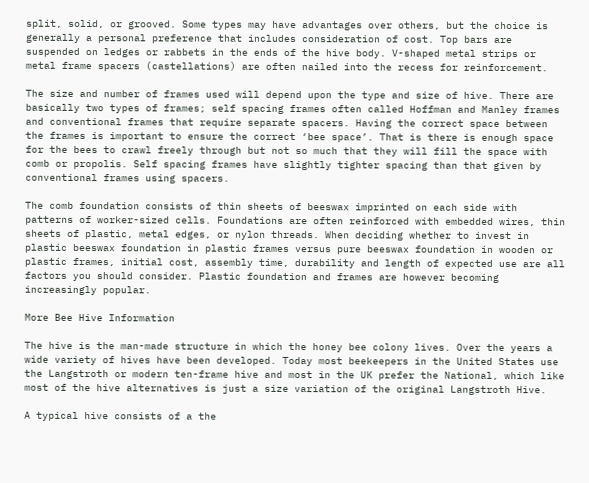split, solid, or grooved. Some types may have advantages over others, but the choice is generally a personal preference that includes consideration of cost. Top bars are suspended on ledges or rabbets in the ends of the hive body. V-shaped metal strips or metal frame spacers (castellations) are often nailed into the recess for reinforcement.

The size and number of frames used will depend upon the type and size of hive. There are basically two types of frames; self spacing frames often called Hoffman and Manley frames and conventional frames that require separate spacers. Having the correct space between the frames is important to ensure the correct ‘bee space’. That is there is enough space for the bees to crawl freely through but not so much that they will fill the space with comb or propolis. Self spacing frames have slightly tighter spacing than that given by conventional frames using spacers.

The comb foundation consists of thin sheets of beeswax imprinted on each side with patterns of worker-sized cells. Foundations are often reinforced with embedded wires, thin sheets of plastic, metal edges, or nylon threads. When deciding whether to invest in plastic beeswax foundation in plastic frames versus pure beeswax foundation in wooden or plastic frames, initial cost, assembly time, durability and length of expected use are all factors you should consider. Plastic foundation and frames are however becoming increasingly popular.

More Bee Hive Information

The hive is the man-made structure in which the honey bee colony lives. Over the years a wide variety of hives have been developed. Today most beekeepers in the United States use the Langstroth or modern ten-frame hive and most in the UK prefer the National, which like most of the hive alternatives is just a size variation of the original Langstroth Hive.

A typical hive consists of a the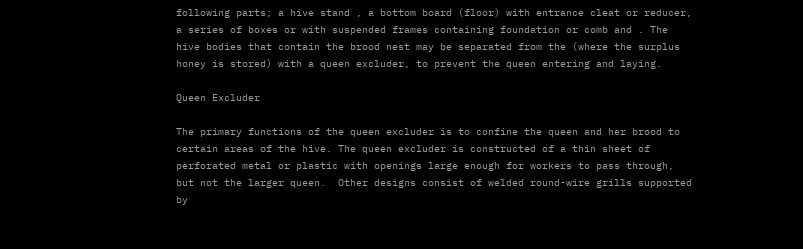following parts; a hive stand , a bottom board (floor) with entrance cleat or reducer, a series of boxes or with suspended frames containing foundation or comb and . The hive bodies that contain the brood nest may be separated from the (where the surplus honey is stored) with a queen excluder, to prevent the queen entering and laying.

Queen Excluder

The primary functions of the queen excluder is to confine the queen and her brood to certain areas of the hive. The queen excluder is constructed of a thin sheet of perforated metal or plastic with openings large enough for workers to pass through, but not the larger queen.  Other designs consist of welded round-wire grills supported by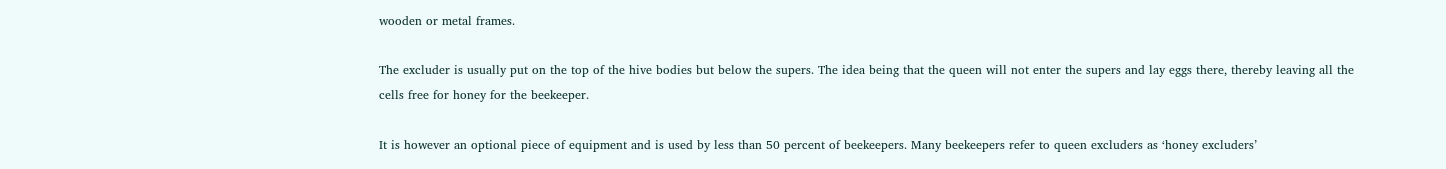wooden or metal frames.

The excluder is usually put on the top of the hive bodies but below the supers. The idea being that the queen will not enter the supers and lay eggs there, thereby leaving all the cells free for honey for the beekeeper.

It is however an optional piece of equipment and is used by less than 50 percent of beekeepers. Many beekeepers refer to queen excluders as ‘honey excluders’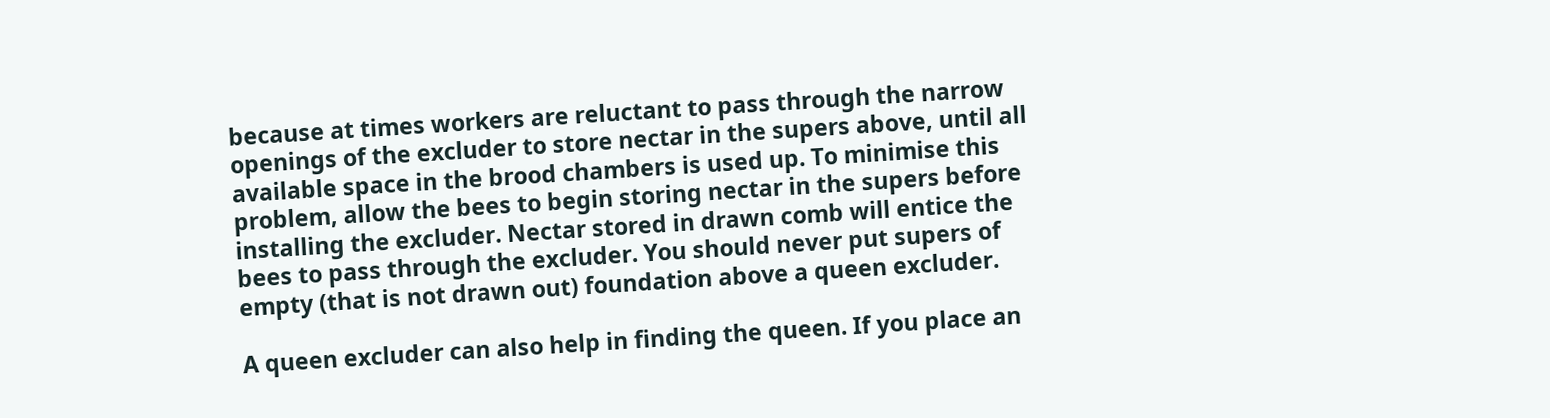because at times workers are reluctant to pass through the narrow openings of the excluder to store nectar in the supers above, until all available space in the brood chambers is used up. To minimise this problem, allow the bees to begin storing nectar in the supers before installing the excluder. Nectar stored in drawn comb will entice the bees to pass through the excluder. You should never put supers of empty (that is not drawn out) foundation above a queen excluder.

A queen excluder can also help in finding the queen. If you place an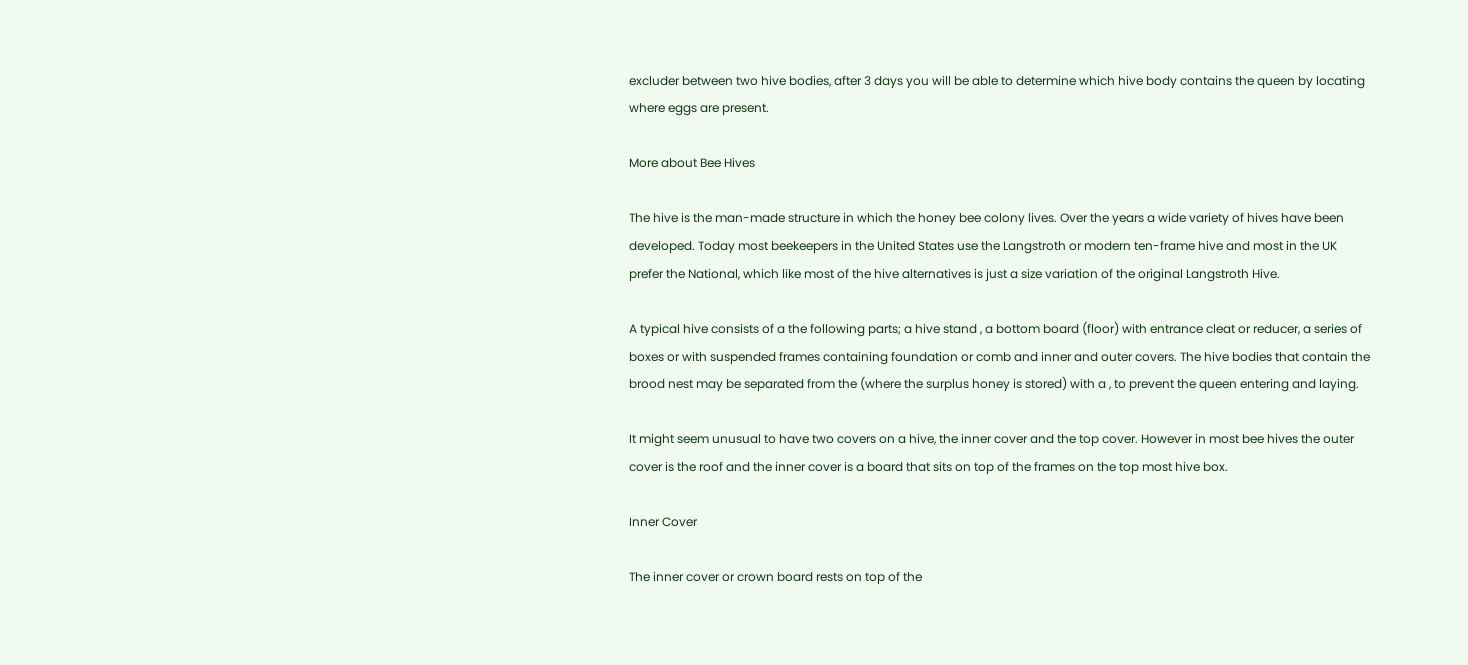excluder between two hive bodies, after 3 days you will be able to determine which hive body contains the queen by locating where eggs are present.

More about Bee Hives

The hive is the man-made structure in which the honey bee colony lives. Over the years a wide variety of hives have been developed. Today most beekeepers in the United States use the Langstroth or modern ten-frame hive and most in the UK prefer the National, which like most of the hive alternatives is just a size variation of the original Langstroth Hive.

A typical hive consists of a the following parts; a hive stand , a bottom board (floor) with entrance cleat or reducer, a series of boxes or with suspended frames containing foundation or comb and inner and outer covers. The hive bodies that contain the brood nest may be separated from the (where the surplus honey is stored) with a , to prevent the queen entering and laying.

It might seem unusual to have two covers on a hive, the inner cover and the top cover. However in most bee hives the outer cover is the roof and the inner cover is a board that sits on top of the frames on the top most hive box.

Inner Cover

The inner cover or crown board rests on top of the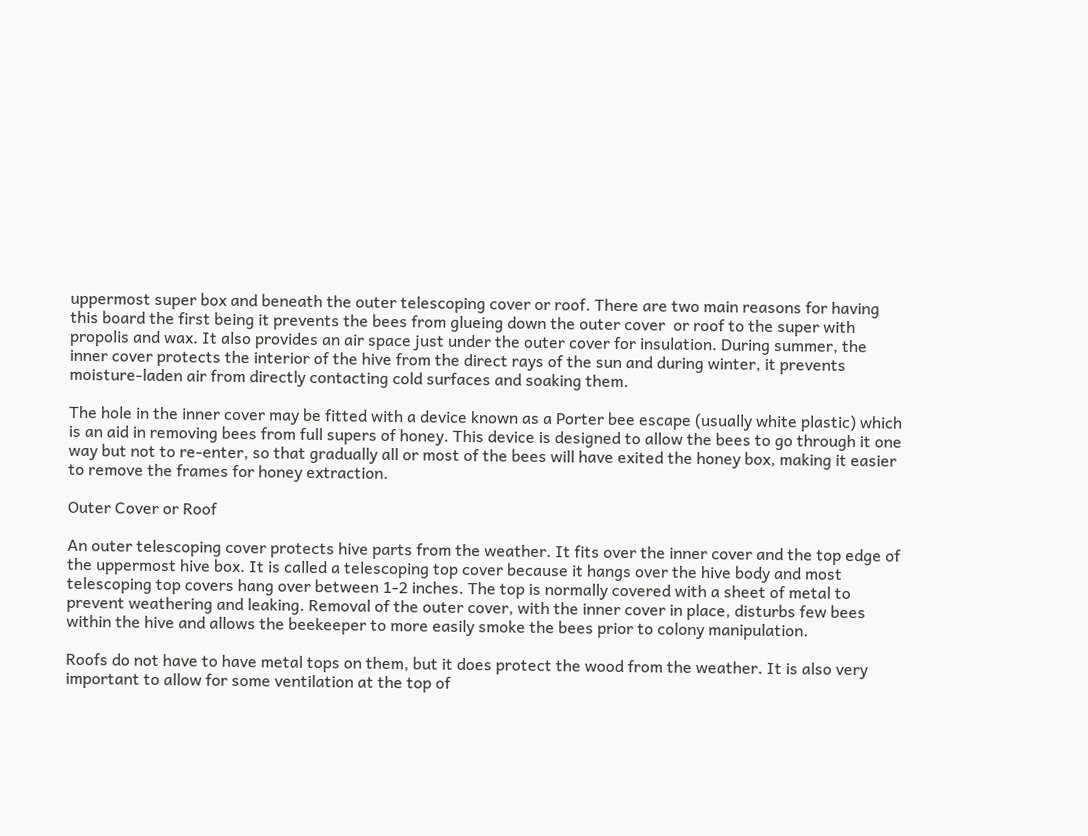uppermost super box and beneath the outer telescoping cover or roof. There are two main reasons for having this board the first being it prevents the bees from glueing down the outer cover  or roof to the super with propolis and wax. It also provides an air space just under the outer cover for insulation. During summer, the inner cover protects the interior of the hive from the direct rays of the sun and during winter, it prevents moisture-laden air from directly contacting cold surfaces and soaking them.

The hole in the inner cover may be fitted with a device known as a Porter bee escape (usually white plastic) which is an aid in removing bees from full supers of honey. This device is designed to allow the bees to go through it one way but not to re-enter, so that gradually all or most of the bees will have exited the honey box, making it easier to remove the frames for honey extraction.

Outer Cover or Roof

An outer telescoping cover protects hive parts from the weather. It fits over the inner cover and the top edge of the uppermost hive box. It is called a telescoping top cover because it hangs over the hive body and most telescoping top covers hang over between 1-2 inches. The top is normally covered with a sheet of metal to prevent weathering and leaking. Removal of the outer cover, with the inner cover in place, disturbs few bees within the hive and allows the beekeeper to more easily smoke the bees prior to colony manipulation.

Roofs do not have to have metal tops on them, but it does protect the wood from the weather. It is also very important to allow for some ventilation at the top of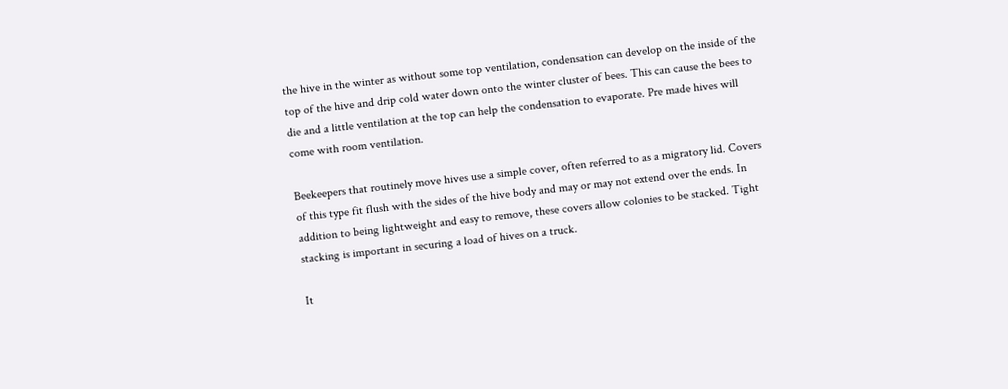the hive in the winter as without some top ventilation, condensation can develop on the inside of the top of the hive and drip cold water down onto the winter cluster of bees. This can cause the bees to die and a little ventilation at the top can help the condensation to evaporate. Pre made hives will come with room ventilation.

Beekeepers that routinely move hives use a simple cover, often referred to as a migratory lid. Covers of this type fit flush with the sides of the hive body and may or may not extend over the ends. In addition to being lightweight and easy to remove, these covers allow colonies to be stacked. Tight stacking is important in securing a load of hives on a truck.

It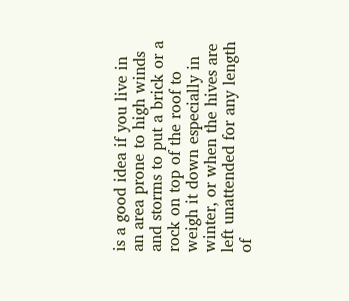is a good idea if you live in an area prone to high winds and storms to put a brick or a rock on top of the roof to weigh it down especially in winter, or when the hives are left unattended for any length of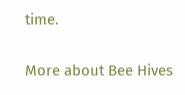time.

More about Bee Hives